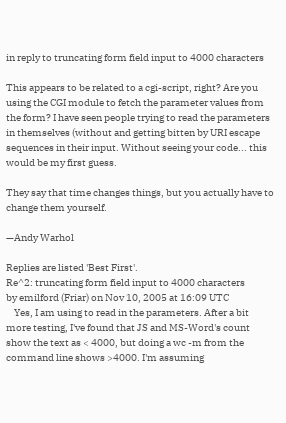in reply to truncating form field input to 4000 characters

This appears to be related to a cgi-script, right? Are you using the CGI module to fetch the parameter values from the form? I have seen people trying to read the parameters in themselves (without and getting bitten by URI escape sequences in their input. Without seeing your code... this would be my first guess.

They say that time changes things, but you actually have to change them yourself.

—Andy Warhol

Replies are listed 'Best First'.
Re^2: truncating form field input to 4000 characters
by emilford (Friar) on Nov 10, 2005 at 16:09 UTC
    Yes, I am using to read in the parameters. After a bit more testing, I've found that JS and MS-Word's count show the text as < 4000, but doing a wc -m from the command line shows >4000. I'm assuming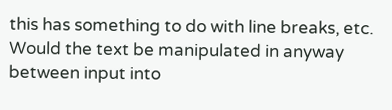this has something to do with line breaks, etc. Would the text be manipulated in anyway between input into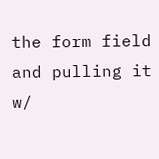the form field and pulling it w/